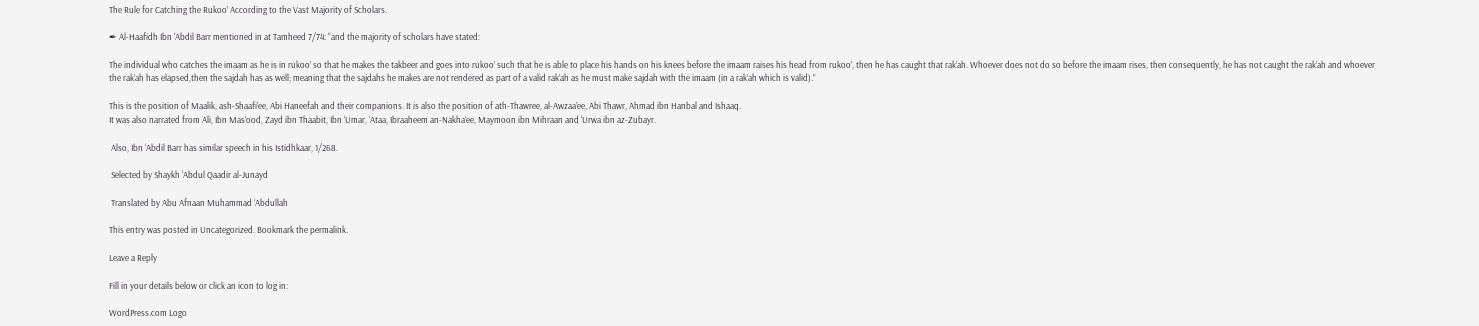The Rule for Catching the Rukoo’ According to the Vast Majority of Scholars.

✒ Al-Haafidh Ibn ‘Abdil Barr mentioned in at Tamheed 7/74: “and the majority of scholars have stated:

The individual who catches the imaam as he is in rukoo’ so that he makes the takbeer and goes into rukoo’ such that he is able to place his hands on his knees before the imaam raises his head from rukoo’, then he has caught that rak’ah. Whoever does not do so before the imaam rises, then consequently, he has not caught the rak’ah and whoever the rak’ah has elapsed,then the sajdah has as well; meaning that the sajdahs he makes are not rendered as part of a valid rak’ah as he must make sajdah with the imaam (in a rak’ah which is valid).”

This is the position of Maalik, ash-Shaafi’ee, Abi Haneefah and their companions. It is also the position of ath-Thawree, al-Awzaa’ee, Abi Thawr, Ahmad ibn Hanbal and Ishaaq.
It was also narrated from Ali, Ibn Mas’ood, Zayd ibn Thaabit, Ibn ‘Umar, ‘Ataa, Ibraaheem an-Nakha’ee, Maymoon ibn Mihraan and ‘Urwa ibn az-Zubayr.

 Also, Ibn ‘Abdil Barr has similar speech in his Istidhkaar, 1/268.

 Selected by Shaykh ‘Abdul Qaadir al-Junayd

 Translated by Abu Afnaan Muhammad ‘Abdullah

This entry was posted in Uncategorized. Bookmark the permalink.

Leave a Reply

Fill in your details below or click an icon to log in:

WordPress.com Logo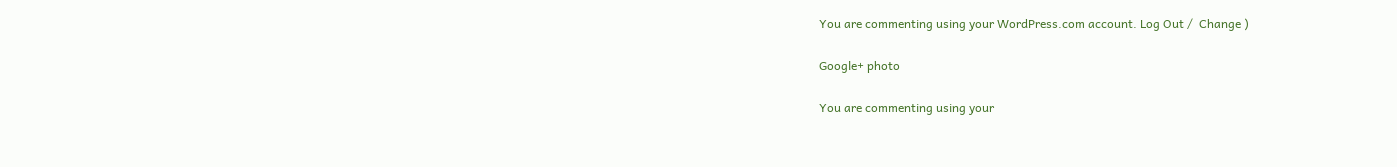You are commenting using your WordPress.com account. Log Out /  Change )

Google+ photo

You are commenting using your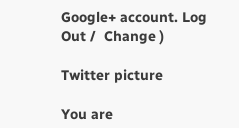Google+ account. Log Out /  Change )

Twitter picture

You are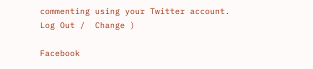commenting using your Twitter account. Log Out /  Change )

Facebook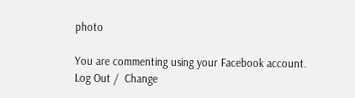photo

You are commenting using your Facebook account. Log Out /  Change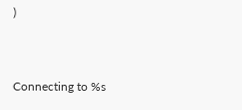)


Connecting to %s